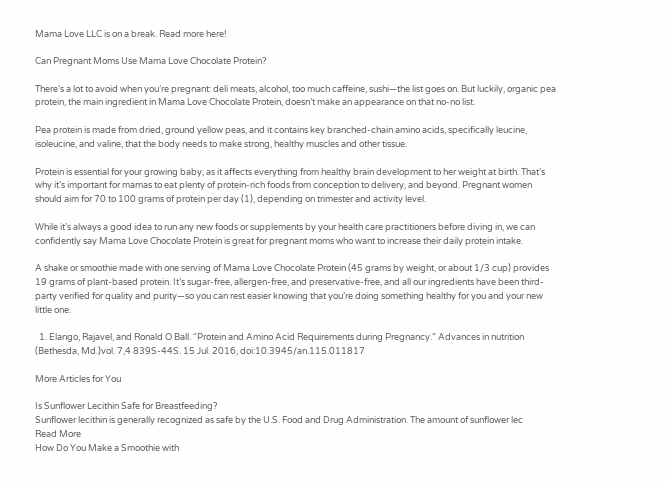Mama Love LLC is on a break. Read more here!

Can Pregnant Moms Use Mama Love Chocolate Protein?

There’s a lot to avoid when you’re pregnant: deli meats, alcohol, too much caffeine, sushi—the list goes on. But luckily, organic pea protein, the main ingredient in Mama Love Chocolate Protein, doesn’t make an appearance on that no-no list.

Pea protein is made from dried, ground yellow peas, and it contains key branched-chain amino acids, specifically leucine, isoleucine, and valine, that the body needs to make strong, healthy muscles and other tissue.

Protein is essential for your growing baby, as it affects everything from healthy brain development to her weight at birth. That’s why it’s important for mamas to eat plenty of protein-rich foods from conception to delivery, and beyond. Pregnant women should aim for 70 to 100 grams of protein per day (1), depending on trimester and activity level.

While it’s always a good idea to run any new foods or supplements by your health care practitioners before diving in, we can confidently say Mama Love Chocolate Protein is great for pregnant moms who want to increase their daily protein intake.

A shake or smoothie made with one serving of Mama Love Chocolate Protein (45 grams by weight, or about 1/3 cup) provides 19 grams of plant-based protein. It’s sugar-free, allergen-free, and preservative-free, and all our ingredients have been third-party verified for quality and purity—so you can rest easier knowing that you’re doing something healthy for you and your new little one.

  1. Elango, Rajavel, and Ronald O Ball. “Protein and Amino Acid Requirements during Pregnancy.” Advances in nutrition (Bethesda, Md.)vol. 7,4 839S-44S. 15 Jul. 2016, doi:10.3945/an.115.011817

More Articles for You

Is Sunflower Lecithin Safe for Breastfeeding?
Sunflower lecithin is generally recognized as safe by the U.S. Food and Drug Administration. The amount of sunflower lec
Read More
How Do You Make a Smoothie with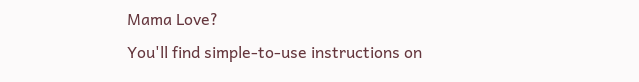Mama Love?
You'll find simple-to-use instructions on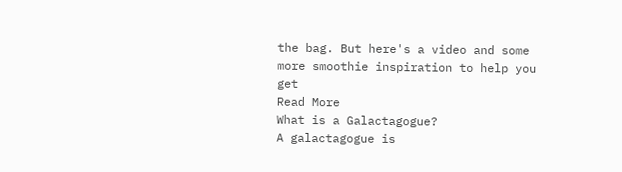the bag. But here's a video and some more smoothie inspiration to help you get
Read More
What is a Galactagogue?
A galactagogue is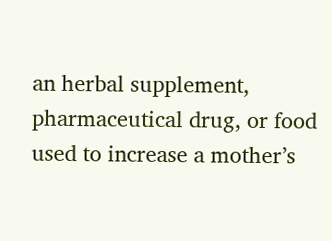an herbal supplement, pharmaceutical drug, or food used to increase a mother’s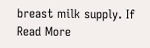breast milk supply. If
Read More